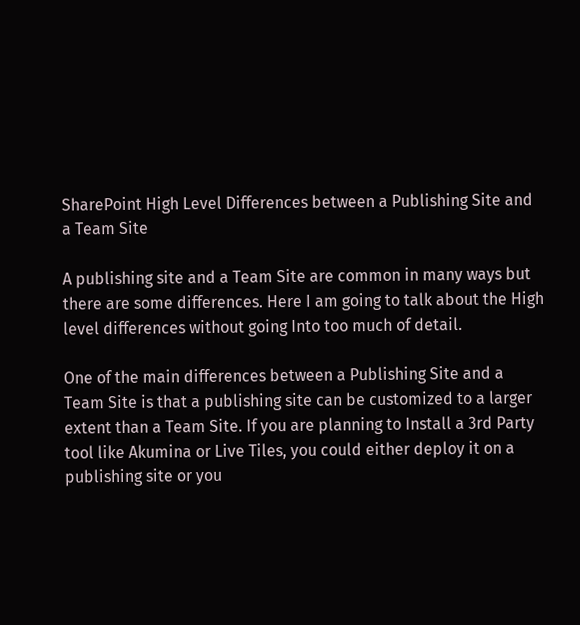SharePoint High Level Differences between a Publishing Site and a Team Site

A publishing site and a Team Site are common in many ways but there are some differences. Here I am going to talk about the High level differences without going Into too much of detail.

One of the main differences between a Publishing Site and a Team Site is that a publishing site can be customized to a larger extent than a Team Site. If you are planning to Install a 3rd Party tool like Akumina or Live Tiles, you could either deploy it on a publishing site or you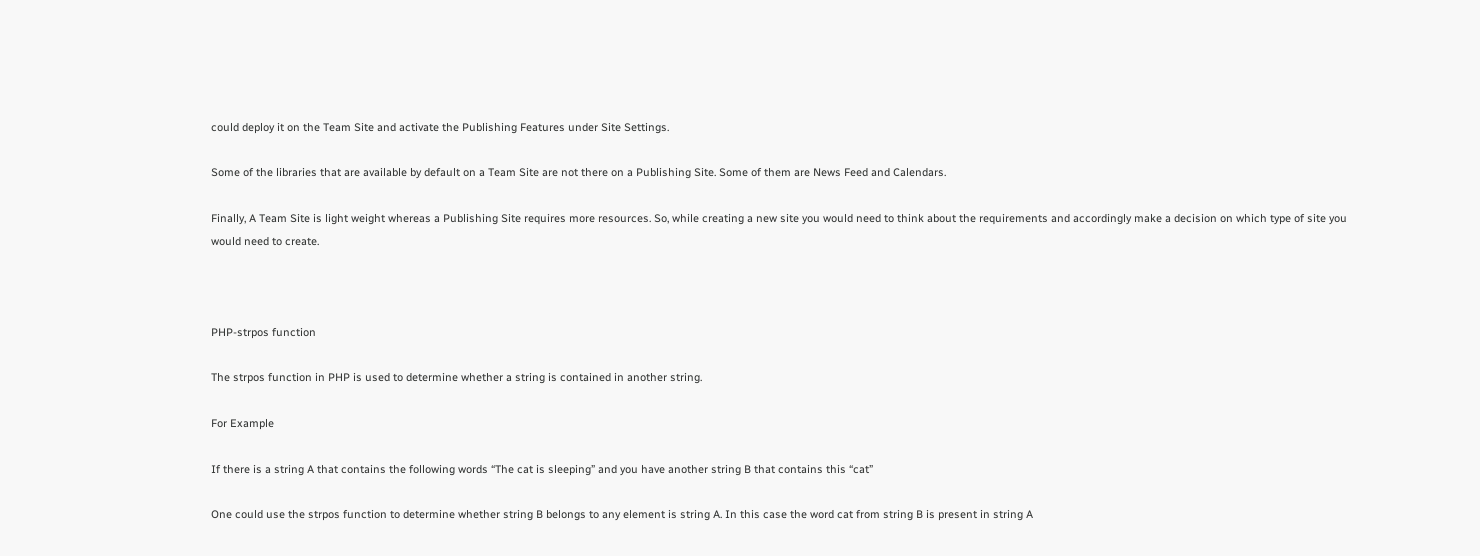could deploy it on the Team Site and activate the Publishing Features under Site Settings.

Some of the libraries that are available by default on a Team Site are not there on a Publishing Site. Some of them are News Feed and Calendars.

Finally, A Team Site is light weight whereas a Publishing Site requires more resources. So, while creating a new site you would need to think about the requirements and accordingly make a decision on which type of site you would need to create.



PHP-strpos function

The strpos function in PHP is used to determine whether a string is contained in another string.

For Example

If there is a string A that contains the following words “The cat is sleeping” and you have another string B that contains this “cat”

One could use the strpos function to determine whether string B belongs to any element is string A. In this case the word cat from string B is present in string A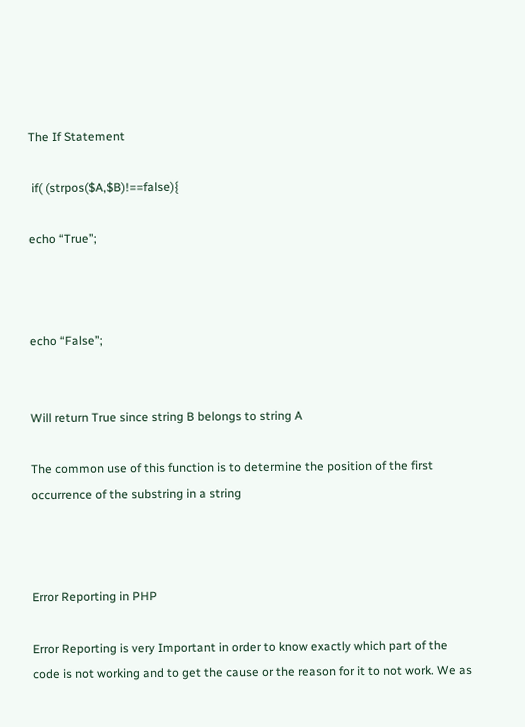The If Statement

 if( (strpos($A,$B)!==false){

echo “True”;



echo “False”;


Will return True since string B belongs to string A

The common use of this function is to determine the position of the first occurrence of the substring in a string



Error Reporting in PHP

Error Reporting is very Important in order to know exactly which part of the code is not working and to get the cause or the reason for it to not work. We as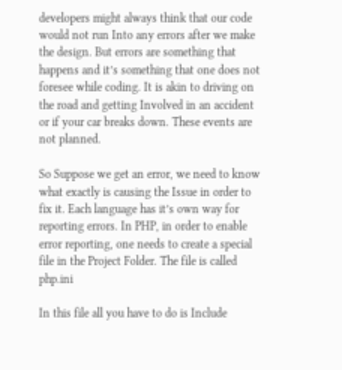developers might always think that our code would not run Into any errors after we make the design. But errors are something that happens and it’s something that one does not foresee while coding. It is akin to driving on the road and getting Involved in an accident or if your car breaks down. These events are not planned.

So Suppose we get an error, we need to know what exactly is causing the Issue in order to fix it. Each language has it’s own way for reporting errors. In PHP, in order to enable error reporting, one needs to create a special file in the Project Folder. The file is called php.ini

In this file all you have to do is Include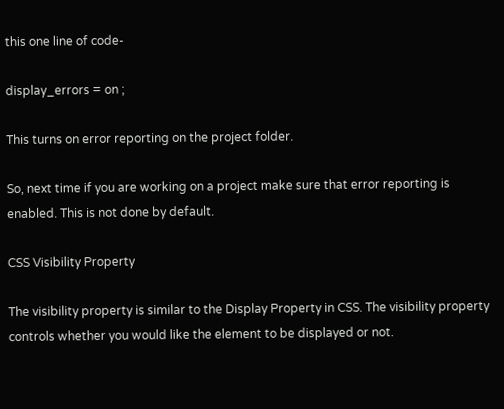this one line of code-

display_errors = on ;

This turns on error reporting on the project folder.

So, next time if you are working on a project make sure that error reporting is enabled. This is not done by default.

CSS Visibility Property

The visibility property is similar to the Display Property in CSS. The visibility property controls whether you would like the element to be displayed or not.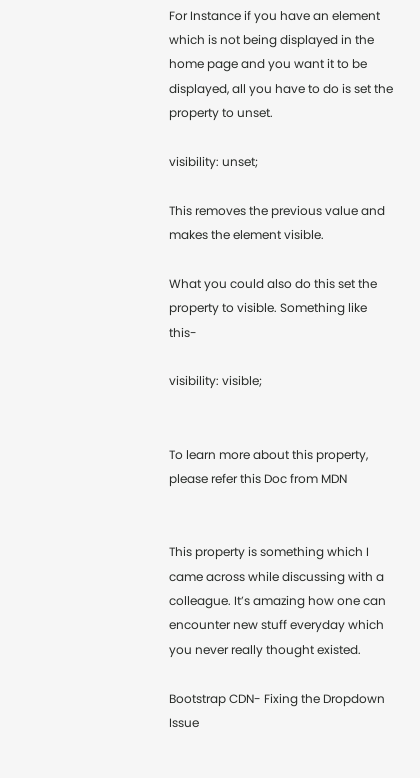For Instance if you have an element which is not being displayed in the home page and you want it to be displayed, all you have to do is set the property to unset.

visibility: unset;

This removes the previous value and makes the element visible.

What you could also do this set the property to visible. Something like this-

visibility: visible;


To learn more about this property, please refer this Doc from MDN


This property is something which I came across while discussing with a colleague. It’s amazing how one can encounter new stuff everyday which you never really thought existed.

Bootstrap CDN- Fixing the Dropdown Issue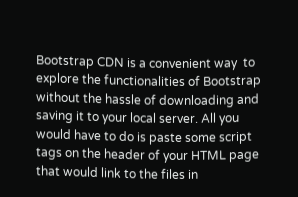Bootstrap CDN is a convenient way  to explore the functionalities of Bootstrap without the hassle of downloading and saving it to your local server. All you would have to do is paste some script tags on the header of your HTML page that would link to the files in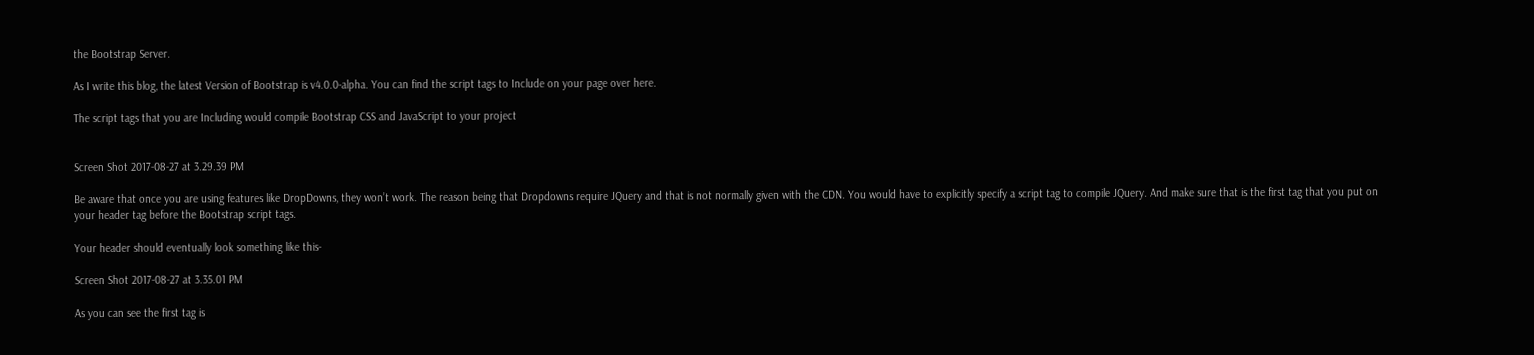the Bootstrap Server.

As I write this blog, the latest Version of Bootstrap is v4.0.0-alpha. You can find the script tags to Include on your page over here.

The script tags that you are Including would compile Bootstrap CSS and JavaScript to your project


Screen Shot 2017-08-27 at 3.29.39 PM

Be aware that once you are using features like DropDowns, they won’t work. The reason being that Dropdowns require JQuery and that is not normally given with the CDN. You would have to explicitly specify a script tag to compile JQuery. And make sure that is the first tag that you put on your header tag before the Bootstrap script tags.

Your header should eventually look something like this-

Screen Shot 2017-08-27 at 3.35.01 PM

As you can see the first tag is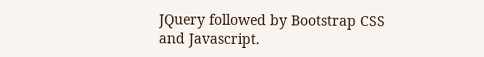JQuery followed by Bootstrap CSS and Javascript.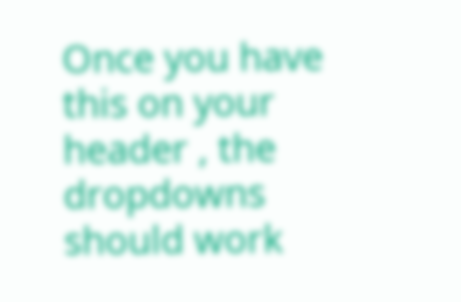Once you have this on your header , the dropdowns should work